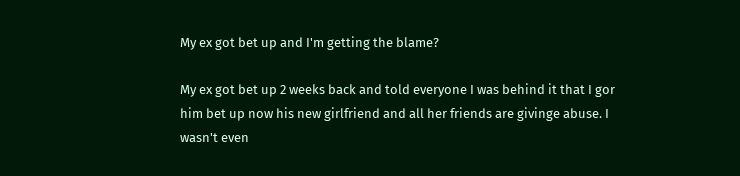My ex got bet up and I'm getting the blame?

My ex got bet up 2 weeks back and told everyone I was behind it that I gor him bet up now his new girlfriend and all her friends are givinge abuse. I wasn't even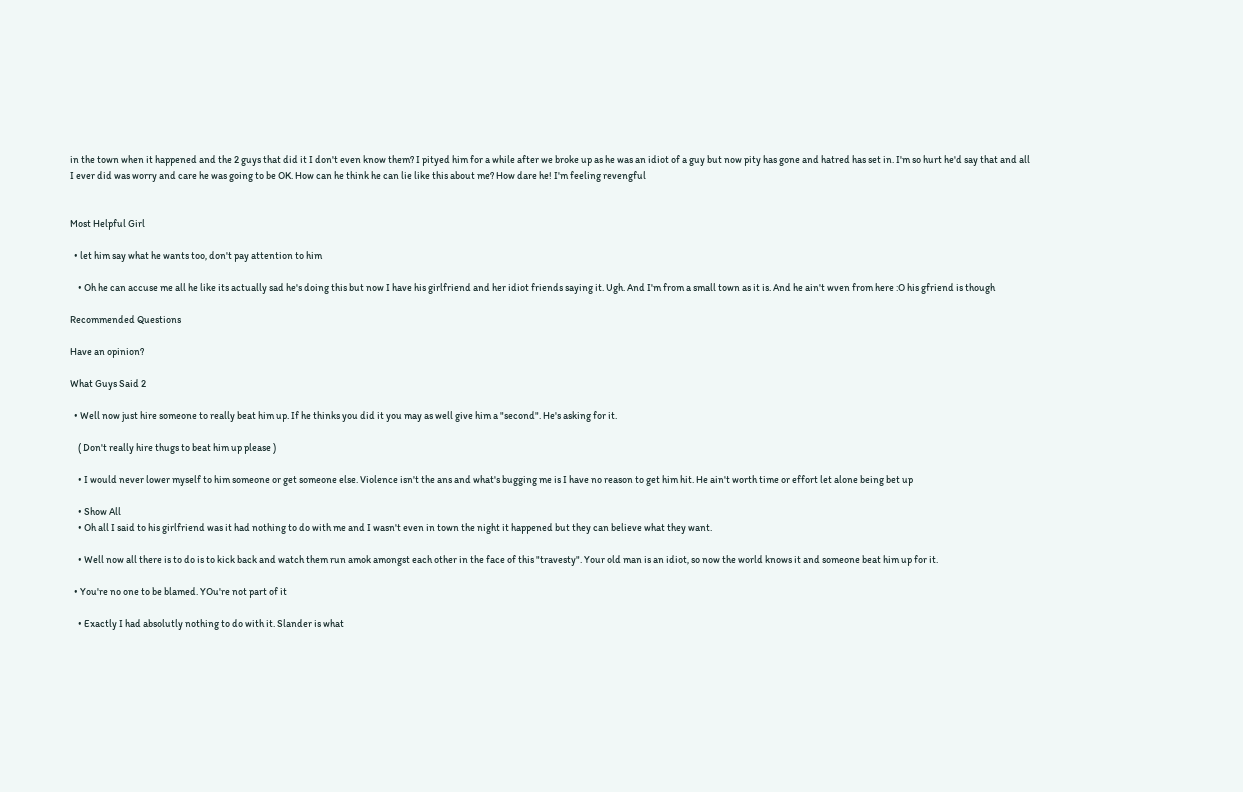in the town when it happened and the 2 guys that did it I don't even know them? I pityed him for a while after we broke up as he was an idiot of a guy but now pity has gone and hatred has set in. I'm so hurt he'd say that and all I ever did was worry and care he was going to be OK. How can he think he can lie like this about me? How dare he! I'm feeling revengful


Most Helpful Girl

  • let him say what he wants too, don't pay attention to him

    • Oh he can accuse me all he like its actually sad he's doing this but now I have his girlfriend and her idiot friends saying it. Ugh. And I'm from a small town as it is. And he ain't wven from here :O his gfriend is though

Recommended Questions

Have an opinion?

What Guys Said 2

  • Well now just hire someone to really beat him up. If he thinks you did it you may as well give him a "second". He's asking for it.

    ( Don't really hire thugs to beat him up please )

    • I would never lower myself to him someone or get someone else. Violence isn't the ans and what's bugging me is I have no reason to get him hit. He ain't worth time or effort let alone being bet up

    • Show All
    • Oh all I said to his girlfriend was it had nothing to do with me and I wasn't even in town the night it happened but they can believe what they want.

    • Well now all there is to do is to kick back and watch them run amok amongst each other in the face of this "travesty". Your old man is an idiot, so now the world knows it and someone beat him up for it.

  • You're no one to be blamed. YOu're not part of it

    • Exactly I had absolutly nothing to do with it. Slander is what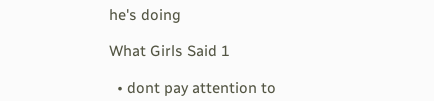he's doing

What Girls Said 1

  • dont pay attention to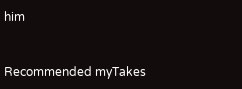him


Recommended myTakes